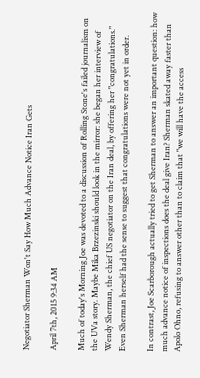Negotiator Sherman Won't Say How Much Advance Notice Iran Gets

April 7th, 2015 9:34 AM

Much of today's Morning Joe was devoted to a discussion of Rolling Stone's failed journalism on the UVa story. Maybe Mika Brzezinski should look in the mirror: she began her interview of Wendy Sherman, the chief US negotiator on the Iran deal, by offering her "congratulations."  Even Sherman herself had the sense to suggest that congratulations were not yet in order.

In contrast, Joe Scarborough actually tried to get Sherman to answer an important question: how much advance notice of inspections does the deal give Iran? Sherman skated away faster than Apolo Ohno, refusing to answer other than to claim that "we will have the access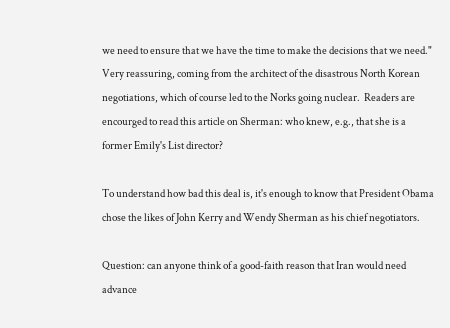we need to ensure that we have the time to make the decisions that we need."  Very reassuring, coming from the architect of the disastrous North Korean negotiations, which of course led to the Norks going nuclear.  Readers are encourged to read this article on Sherman: who knew, e.g., that she is a former Emily's List director?

To understand how bad this deal is, it's enough to know that President Obama chose the likes of John Kerry and Wendy Sherman as his chief negotiators.

Question: can anyone think of a good-faith reason that Iran would need advance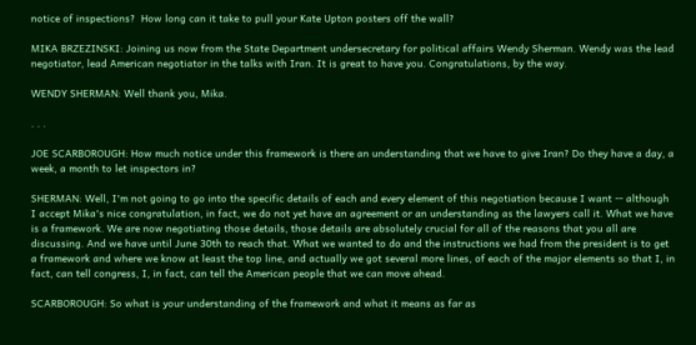notice of inspections?  How long can it take to pull your Kate Upton posters off the wall?

MIKA BRZEZINSKI: Joining us now from the State Department undersecretary for political affairs Wendy Sherman. Wendy was the lead negotiator, lead American negotiator in the talks with Iran. It is great to have you. Congratulations, by the way.

WENDY SHERMAN: Well thank you, Mika.

. . .

JOE SCARBOROUGH: How much notice under this framework is there an understanding that we have to give Iran? Do they have a day, a week, a month to let inspectors in?

SHERMAN: Well, I'm not going to go into the specific details of each and every element of this negotiation because I want -- although I accept Mika's nice congratulation, in fact, we do not yet have an agreement or an understanding as the lawyers call it. What we have is a framework. We are now negotiating those details, those details are absolutely crucial for all of the reasons that you all are discussing. And we have until June 30th to reach that. What we wanted to do and the instructions we had from the president is to get a framework and where we know at least the top line, and actually we got several more lines, of each of the major elements so that I, in fact, can tell congress, I, in fact, can tell the American people that we can move ahead.

SCARBOROUGH: So what is your understanding of the framework and what it means as far as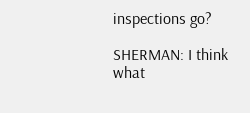inspections go?

SHERMAN: I think what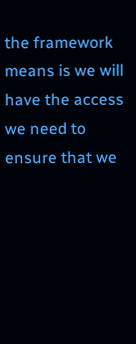the framework means is we will have the access we need to ensure that we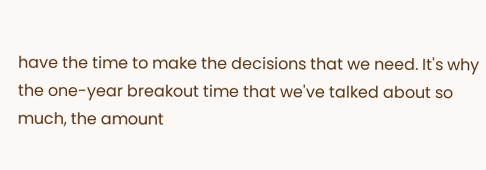have the time to make the decisions that we need. It's why the one-year breakout time that we've talked about so much, the amount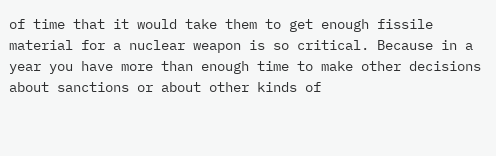of time that it would take them to get enough fissile material for a nuclear weapon is so critical. Because in a year you have more than enough time to make other decisions about sanctions or about other kinds of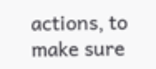actions, to make sure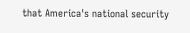that America's national security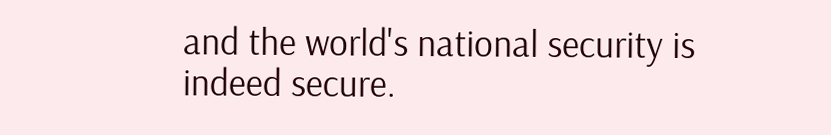and the world's national security is indeed secure.